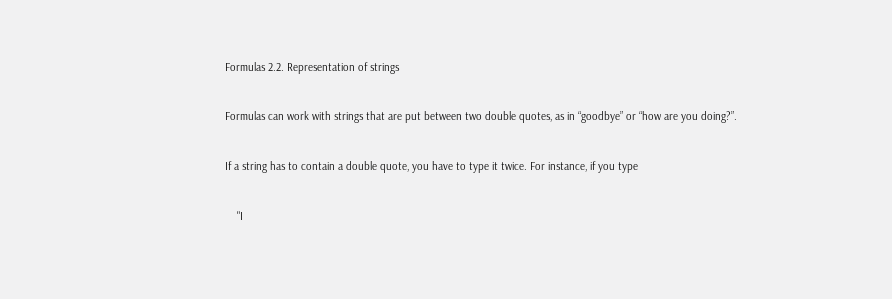Formulas 2.2. Representation of strings

Formulas can work with strings that are put between two double quotes, as in “goodbye” or “how are you doing?”.

If a string has to contain a double quote, you have to type it twice. For instance, if you type

    "I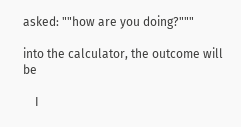asked: ""how are you doing?"""

into the calculator, the outcome will be

    I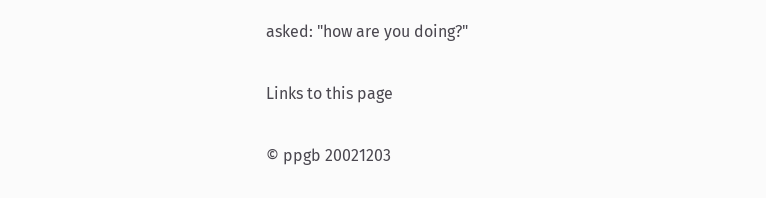asked: "how are you doing?"

Links to this page

© ppgb 20021203